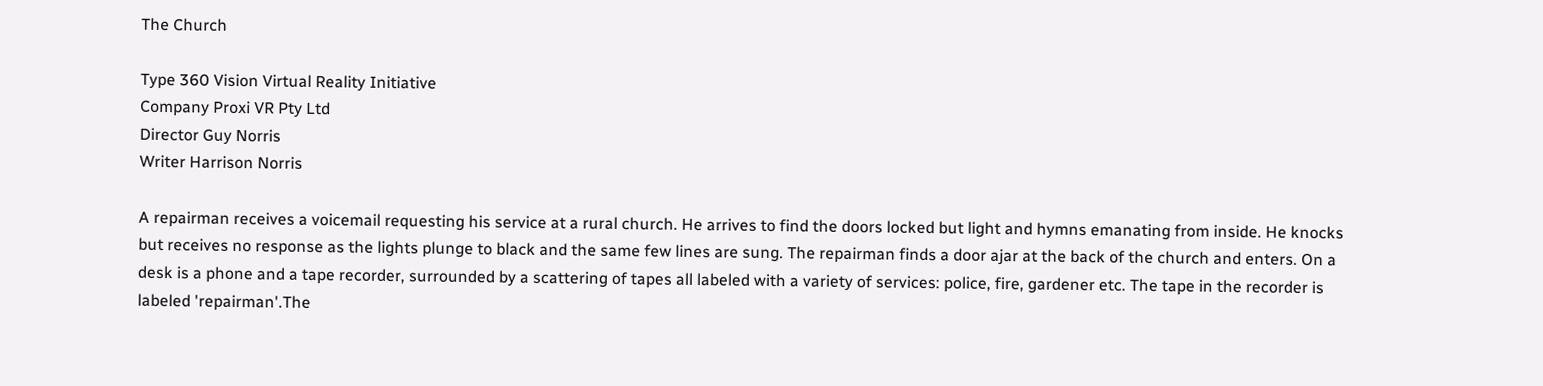The Church

Type 360 Vision Virtual Reality Initiative
Company Proxi VR Pty Ltd
Director Guy Norris
Writer Harrison Norris

A repairman receives a voicemail requesting his service at a rural church. He arrives to find the doors locked but light and hymns emanating from inside. He knocks but receives no response as the lights plunge to black and the same few lines are sung. The repairman finds a door ajar at the back of the church and enters. On a desk is a phone and a tape recorder, surrounded by a scattering of tapes all labeled with a variety of services: police, fire, gardener etc. The tape in the recorder is labeled 'repairman'.The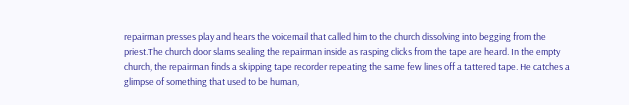repairman presses play and hears the voicemail that called him to the church dissolving into begging from the priest.The church door slams sealing the repairman inside as rasping clicks from the tape are heard. In the empty church, the repairman finds a skipping tape recorder repeating the same few lines off a tattered tape. He catches a glimpse of something that used to be human,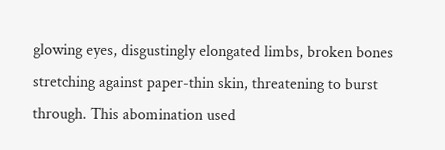glowing eyes, disgustingly elongated limbs, broken bones stretching against paper-thin skin, threatening to burst through. This abomination used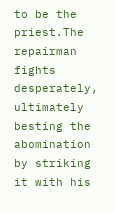to be the priest.The repairman fights desperately, ultimately besting the abomination by striking it with his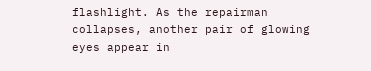flashlight. As the repairman collapses, another pair of glowing eyes appear in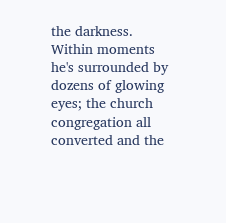the darkness. Within moments he's surrounded by dozens of glowing eyes; the church congregation all converted and the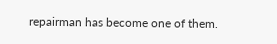repairman has become one of them.